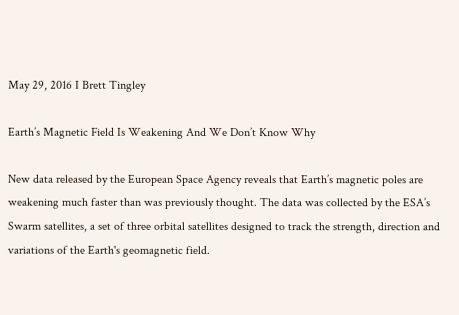May 29, 2016 I Brett Tingley

Earth’s Magnetic Field Is Weakening And We Don’t Know Why

New data released by the European Space Agency reveals that Earth’s magnetic poles are weakening much faster than was previously thought. The data was collected by the ESA’s Swarm satellites, a set of three orbital satellites designed to track the strength, direction and variations of the Earth's geomagnetic field.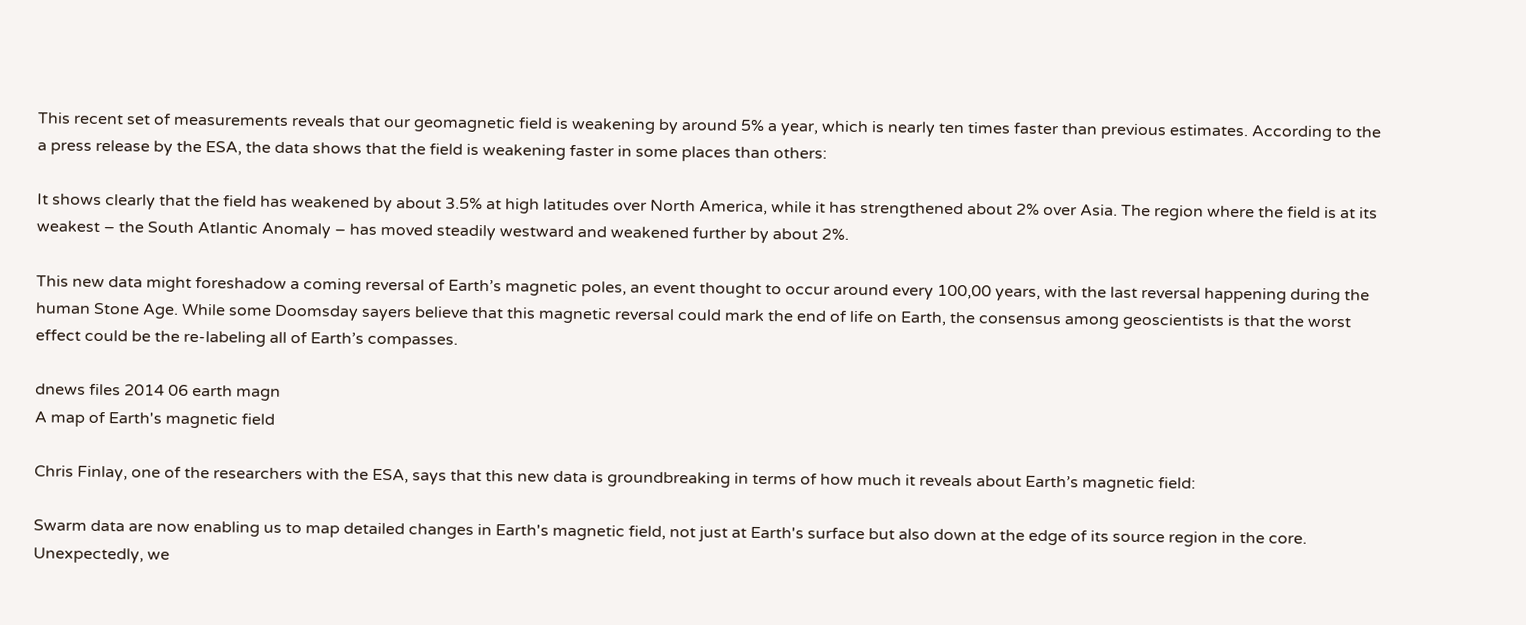This recent set of measurements reveals that our geomagnetic field is weakening by around 5% a year, which is nearly ten times faster than previous estimates. According to the a press release by the ESA, the data shows that the field is weakening faster in some places than others:

It shows clearly that the field has weakened by about 3.5% at high latitudes over North America, while it has strengthened about 2% over Asia. The region where the field is at its weakest – the South Atlantic Anomaly – has moved steadily westward and weakened further by about 2%.

This new data might foreshadow a coming reversal of Earth’s magnetic poles, an event thought to occur around every 100,00 years, with the last reversal happening during the human Stone Age. While some Doomsday sayers believe that this magnetic reversal could mark the end of life on Earth, the consensus among geoscientists is that the worst effect could be the re-labeling all of Earth’s compasses.

dnews files 2014 06 earth magn
A map of Earth's magnetic field

Chris Finlay, one of the researchers with the ESA, says that this new data is groundbreaking in terms of how much it reveals about Earth’s magnetic field:

Swarm data are now enabling us to map detailed changes in Earth's magnetic field, not just at Earth's surface but also down at the edge of its source region in the core. Unexpectedly, we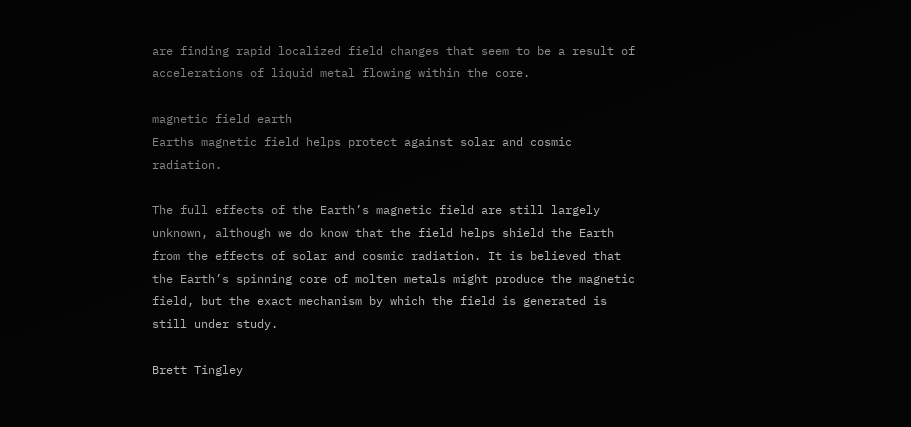are finding rapid localized field changes that seem to be a result of accelerations of liquid metal flowing within the core.

magnetic field earth
Earths magnetic field helps protect against solar and cosmic radiation.

The full effects of the Earth’s magnetic field are still largely unknown, although we do know that the field helps shield the Earth from the effects of solar and cosmic radiation. It is believed that the Earth’s spinning core of molten metals might produce the magnetic field, but the exact mechanism by which the field is generated is still under study.

Brett Tingley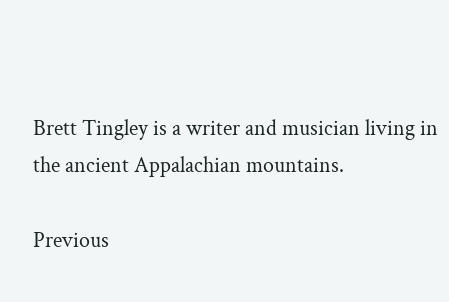Brett Tingley is a writer and musician living in the ancient Appalachian mountains.

Previous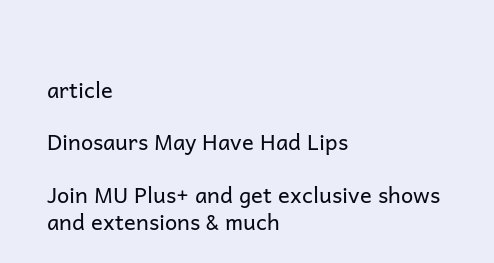article

Dinosaurs May Have Had Lips

Join MU Plus+ and get exclusive shows and extensions & much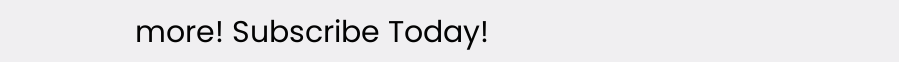more! Subscribe Today!